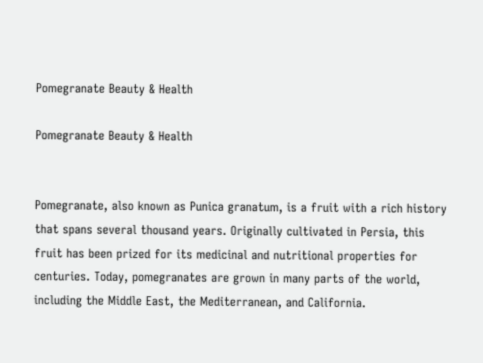Pomegranate Beauty & Health

Pomegranate Beauty & Health


Pomegranate, also known as Punica granatum, is a fruit with a rich history that spans several thousand years. Originally cultivated in Persia, this fruit has been prized for its medicinal and nutritional properties for centuries. Today, pomegranates are grown in many parts of the world, including the Middle East, the Mediterranean, and California.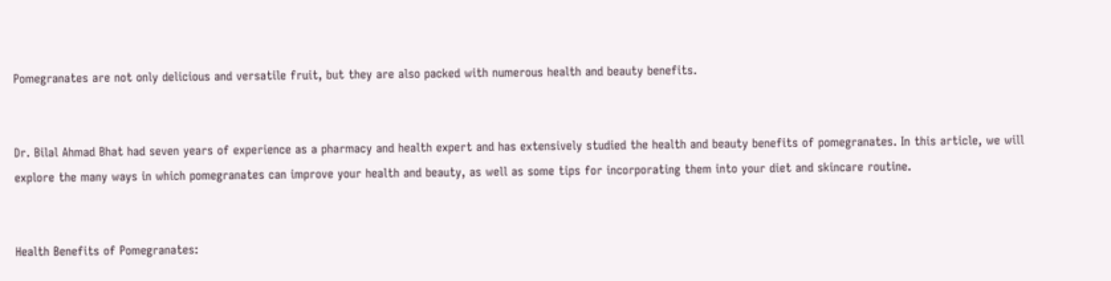Pomegranates are not only delicious and versatile fruit, but they are also packed with numerous health and beauty benefits.


Dr. Bilal Ahmad Bhat had seven years of experience as a pharmacy and health expert and has extensively studied the health and beauty benefits of pomegranates. In this article, we will explore the many ways in which pomegranates can improve your health and beauty, as well as some tips for incorporating them into your diet and skincare routine.


Health Benefits of Pomegranates: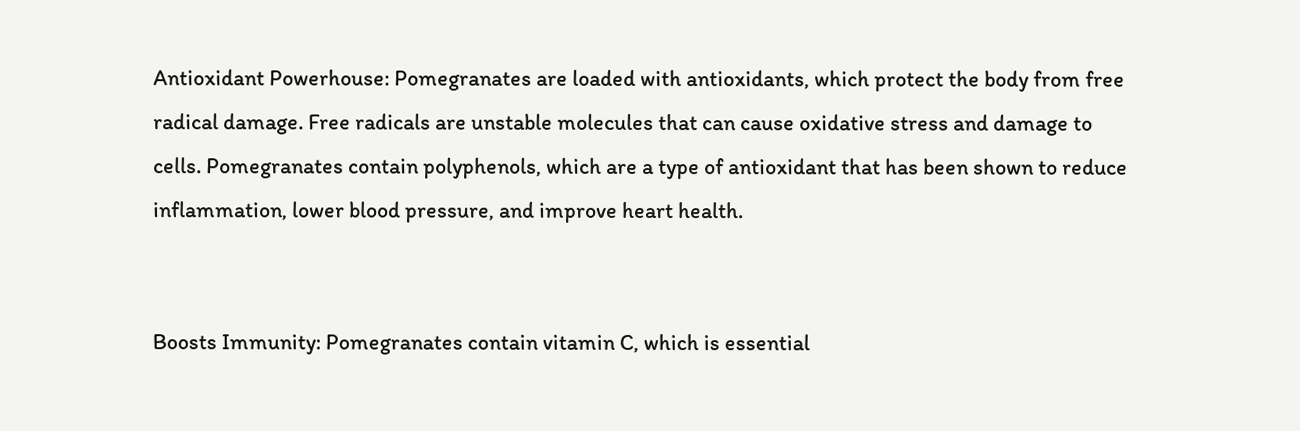Antioxidant Powerhouse: Pomegranates are loaded with antioxidants, which protect the body from free radical damage. Free radicals are unstable molecules that can cause oxidative stress and damage to cells. Pomegranates contain polyphenols, which are a type of antioxidant that has been shown to reduce inflammation, lower blood pressure, and improve heart health.


Boosts Immunity: Pomegranates contain vitamin C, which is essential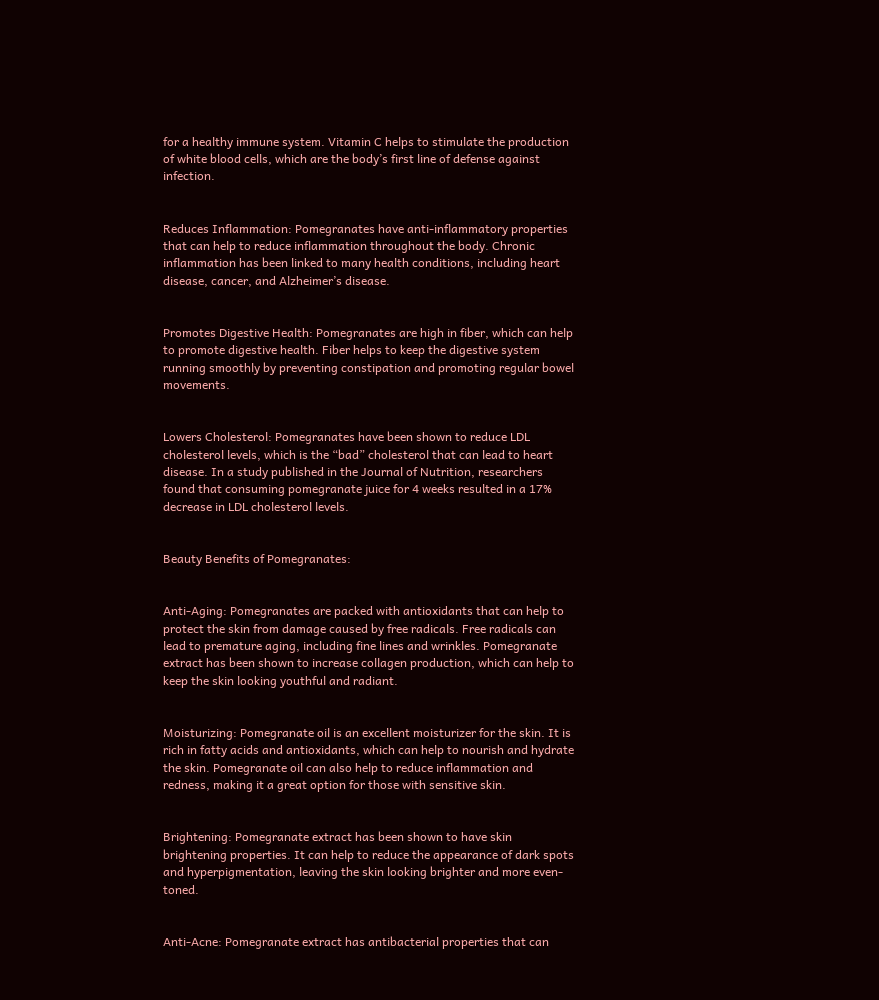for a healthy immune system. Vitamin C helps to stimulate the production of white blood cells, which are the body’s first line of defense against infection.


Reduces Inflammation: Pomegranates have anti-inflammatory properties that can help to reduce inflammation throughout the body. Chronic inflammation has been linked to many health conditions, including heart disease, cancer, and Alzheimer’s disease.


Promotes Digestive Health: Pomegranates are high in fiber, which can help to promote digestive health. Fiber helps to keep the digestive system running smoothly by preventing constipation and promoting regular bowel movements.


Lowers Cholesterol: Pomegranates have been shown to reduce LDL cholesterol levels, which is the “bad” cholesterol that can lead to heart disease. In a study published in the Journal of Nutrition, researchers found that consuming pomegranate juice for 4 weeks resulted in a 17% decrease in LDL cholesterol levels.


Beauty Benefits of Pomegranates:


Anti-Aging: Pomegranates are packed with antioxidants that can help to protect the skin from damage caused by free radicals. Free radicals can lead to premature aging, including fine lines and wrinkles. Pomegranate extract has been shown to increase collagen production, which can help to keep the skin looking youthful and radiant.


Moisturizing: Pomegranate oil is an excellent moisturizer for the skin. It is rich in fatty acids and antioxidants, which can help to nourish and hydrate the skin. Pomegranate oil can also help to reduce inflammation and redness, making it a great option for those with sensitive skin.


Brightening: Pomegranate extract has been shown to have skin brightening properties. It can help to reduce the appearance of dark spots and hyperpigmentation, leaving the skin looking brighter and more even-toned.


Anti-Acne: Pomegranate extract has antibacterial properties that can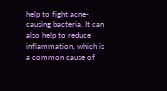help to fight acne-causing bacteria. It can also help to reduce inflammation, which is a common cause of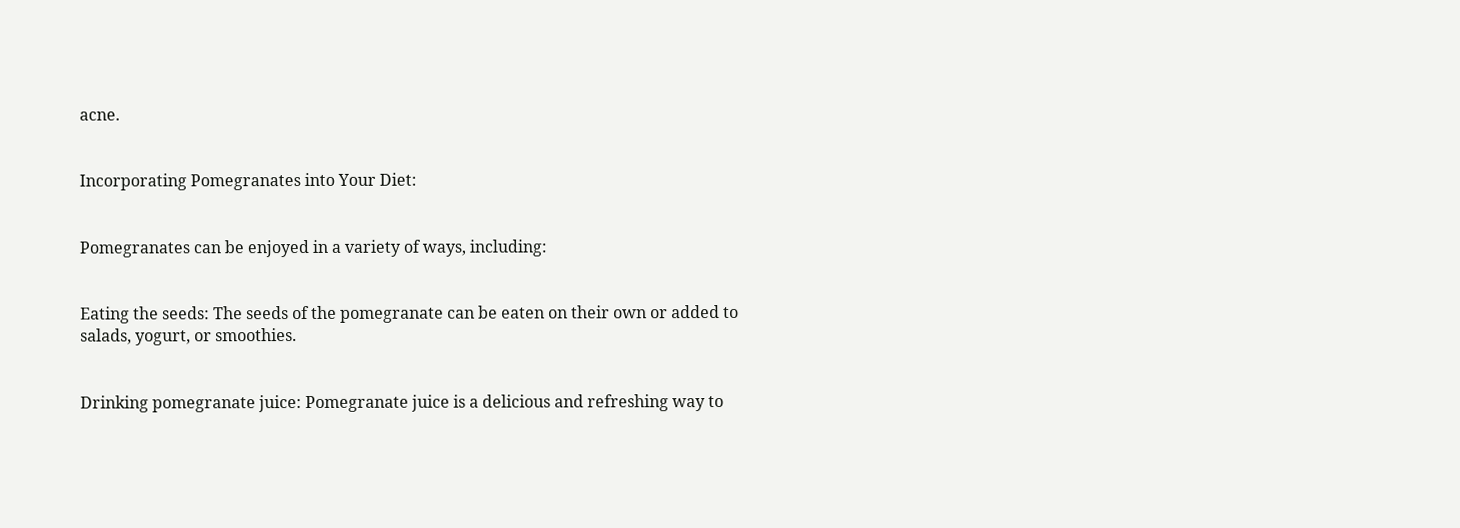acne.


Incorporating Pomegranates into Your Diet:


Pomegranates can be enjoyed in a variety of ways, including:


Eating the seeds: The seeds of the pomegranate can be eaten on their own or added to salads, yogurt, or smoothies.


Drinking pomegranate juice: Pomegranate juice is a delicious and refreshing way to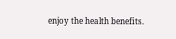enjoy the health benefits.